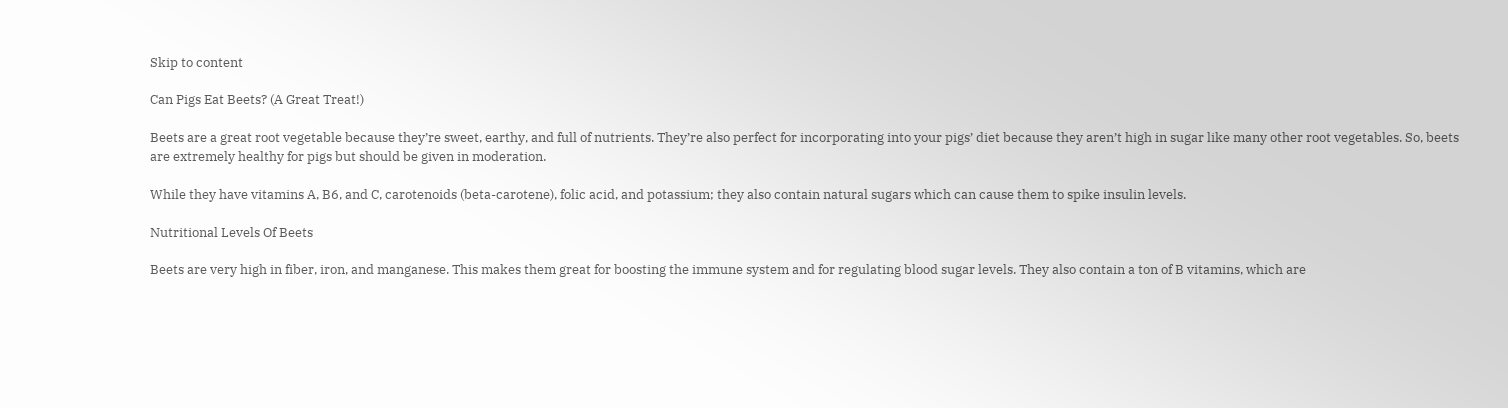Skip to content

Can Pigs Eat Beets? (A Great Treat!)

Beets are a great root vegetable because they’re sweet, earthy, and full of nutrients. They’re also perfect for incorporating into your pigs’ diet because they aren’t high in sugar like many other root vegetables. So, beets are extremely healthy for pigs but should be given in moderation.

While they have vitamins A, B6, and C, carotenoids (beta-carotene), folic acid, and potassium; they also contain natural sugars which can cause them to spike insulin levels.

Nutritional Levels Of Beets

Beets are very high in fiber, iron, and manganese. This makes them great for boosting the immune system and for regulating blood sugar levels. They also contain a ton of B vitamins, which are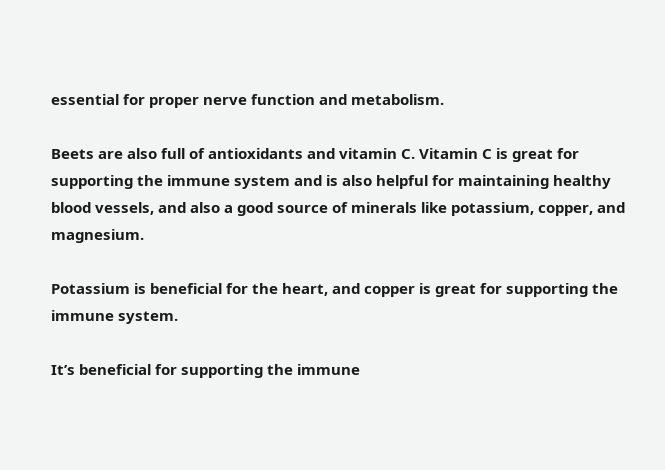essential for proper nerve function and metabolism.

Beets are also full of antioxidants and vitamin C. Vitamin C is great for supporting the immune system and is also helpful for maintaining healthy blood vessels, and also a good source of minerals like potassium, copper, and magnesium.

Potassium is beneficial for the heart, and copper is great for supporting the immune system.

It’s beneficial for supporting the immune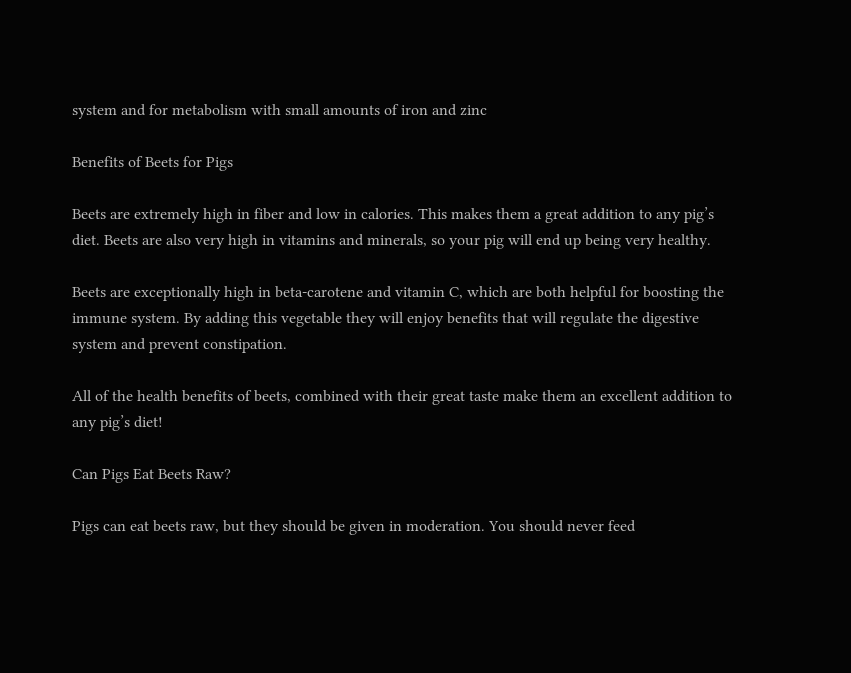system and for metabolism with small amounts of iron and zinc

Benefits of Beets for Pigs

Beets are extremely high in fiber and low in calories. This makes them a great addition to any pig’s diet. Beets are also very high in vitamins and minerals, so your pig will end up being very healthy.

Beets are exceptionally high in beta-carotene and vitamin C, which are both helpful for boosting the immune system. By adding this vegetable they will enjoy benefits that will regulate the digestive system and prevent constipation.

All of the health benefits of beets, combined with their great taste make them an excellent addition to any pig’s diet!

Can Pigs Eat Beets Raw?

Pigs can eat beets raw, but they should be given in moderation. You should never feed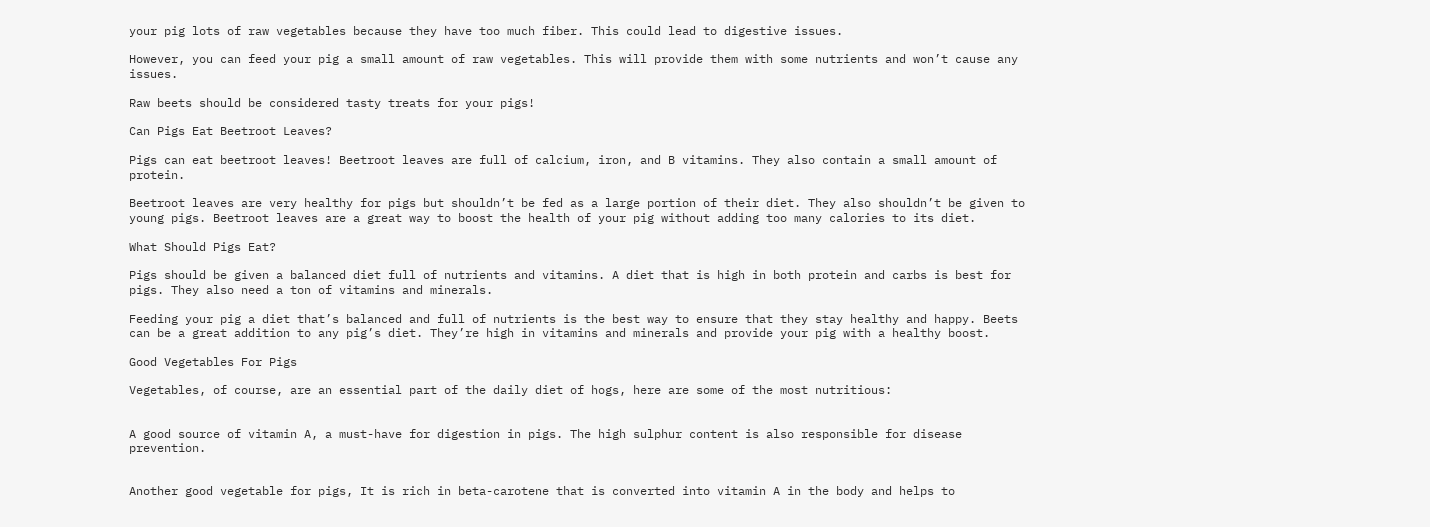your pig lots of raw vegetables because they have too much fiber. This could lead to digestive issues.

However, you can feed your pig a small amount of raw vegetables. This will provide them with some nutrients and won’t cause any issues.

Raw beets should be considered tasty treats for your pigs!

Can Pigs Eat Beetroot Leaves?

Pigs can eat beetroot leaves! Beetroot leaves are full of calcium, iron, and B vitamins. They also contain a small amount of protein.

Beetroot leaves are very healthy for pigs but shouldn’t be fed as a large portion of their diet. They also shouldn’t be given to young pigs. Beetroot leaves are a great way to boost the health of your pig without adding too many calories to its diet.

What Should Pigs Eat?

Pigs should be given a balanced diet full of nutrients and vitamins. A diet that is high in both protein and carbs is best for pigs. They also need a ton of vitamins and minerals.

Feeding your pig a diet that’s balanced and full of nutrients is the best way to ensure that they stay healthy and happy. Beets can be a great addition to any pig’s diet. They’re high in vitamins and minerals and provide your pig with a healthy boost.

Good Vegetables For Pigs

Vegetables, of course, are an essential part of the daily diet of hogs, here are some of the most nutritious:


A good source of vitamin A, a must-have for digestion in pigs. The high sulphur content is also responsible for disease prevention.


Another good vegetable for pigs, It is rich in beta-carotene that is converted into vitamin A in the body and helps to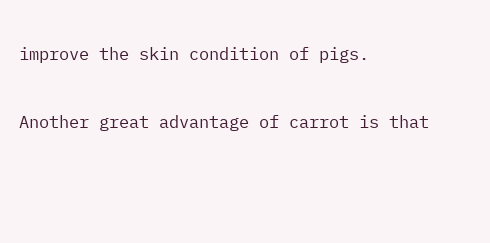improve the skin condition of pigs.

Another great advantage of carrot is that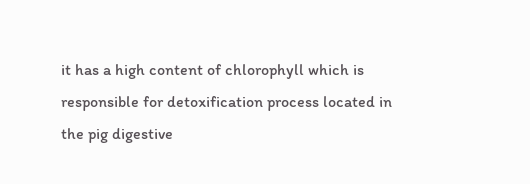it has a high content of chlorophyll which is responsible for detoxification process located in the pig digestive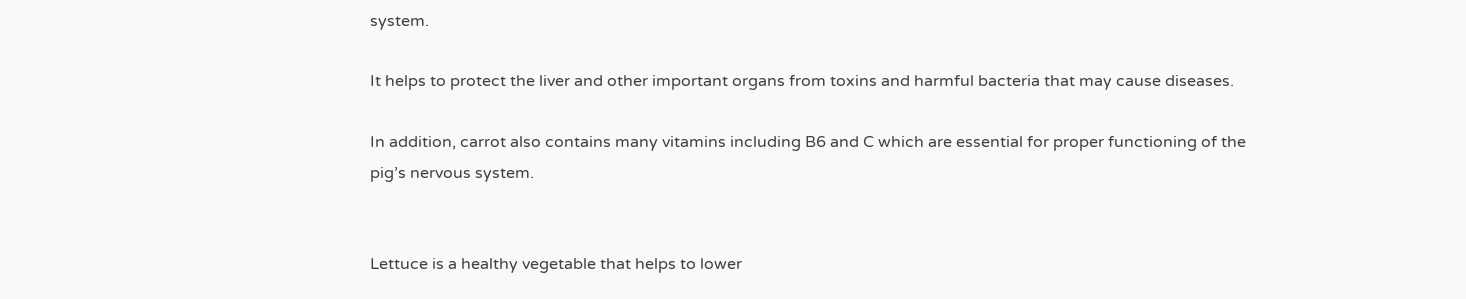system.

It helps to protect the liver and other important organs from toxins and harmful bacteria that may cause diseases.

In addition, carrot also contains many vitamins including B6 and C which are essential for proper functioning of the pig’s nervous system.


Lettuce is a healthy vegetable that helps to lower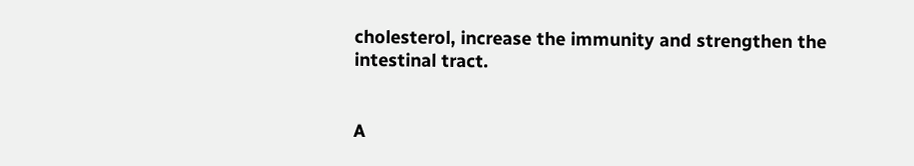cholesterol, increase the immunity and strengthen the intestinal tract.


A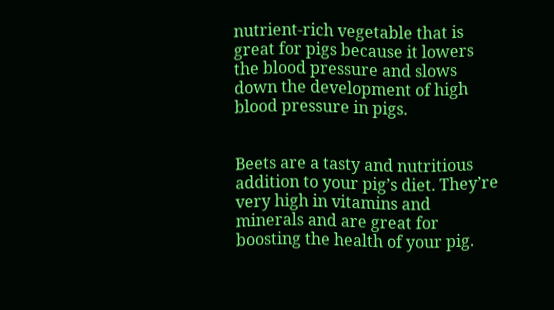nutrient-rich vegetable that is great for pigs because it lowers the blood pressure and slows down the development of high blood pressure in pigs.


Beets are a tasty and nutritious addition to your pig’s diet. They’re very high in vitamins and minerals and are great for boosting the health of your pig.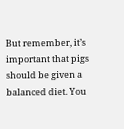But remember, it’s important that pigs should be given a balanced diet. You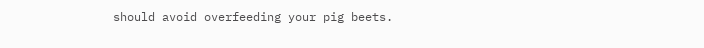should avoid overfeeding your pig beets.